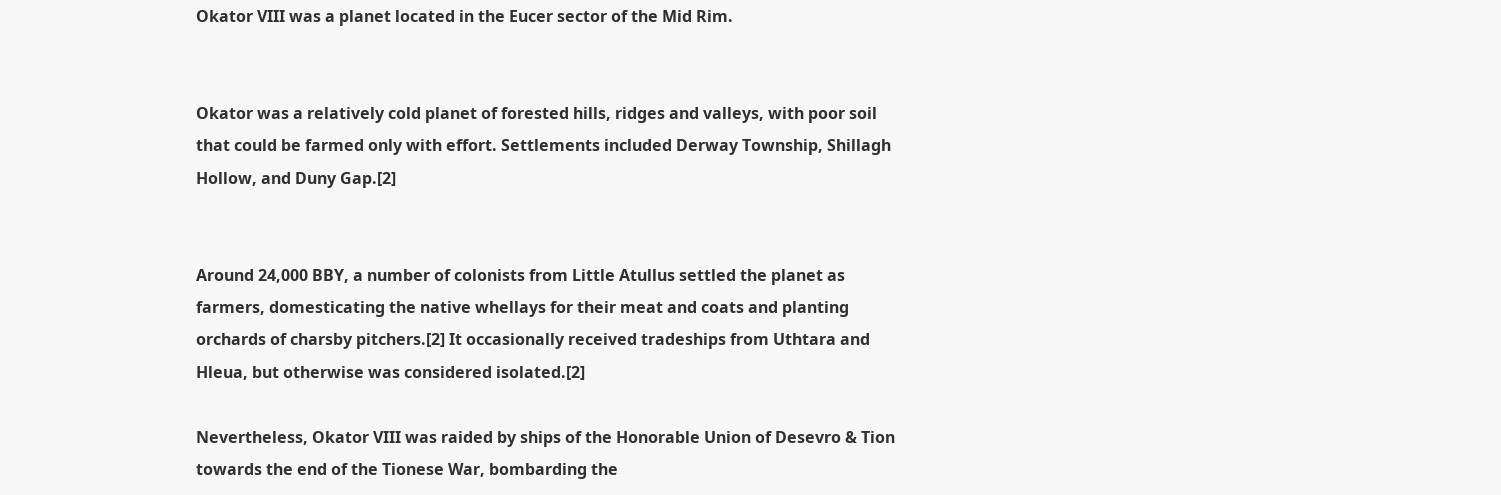Okator VIII was a planet located in the Eucer sector of the Mid Rim.


Okator was a relatively cold planet of forested hills, ridges and valleys, with poor soil that could be farmed only with effort. Settlements included Derway Township, Shillagh Hollow, and Duny Gap.[2]


Around 24,000 BBY, a number of colonists from Little Atullus settled the planet as farmers, domesticating the native whellays for their meat and coats and planting orchards of charsby pitchers.[2] It occasionally received tradeships from Uthtara and Hleua, but otherwise was considered isolated.[2]

Nevertheless, Okator VIII was raided by ships of the Honorable Union of Desevro & Tion towards the end of the Tionese War, bombarding the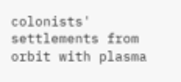colonists' settlements from orbit with plasma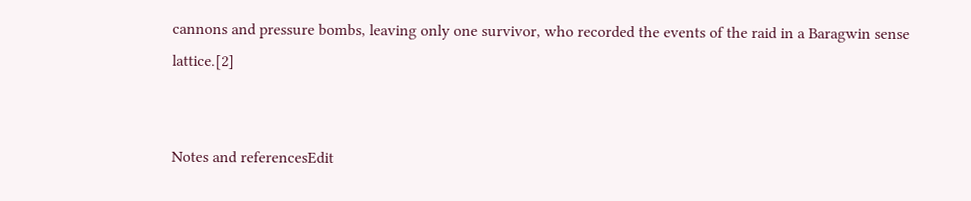cannons and pressure bombs, leaving only one survivor, who recorded the events of the raid in a Baragwin sense lattice.[2]


Notes and referencesEdit